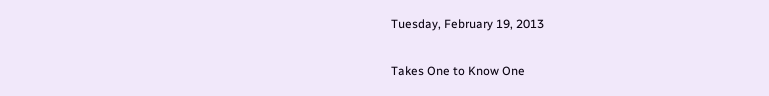Tuesday, February 19, 2013

Takes One to Know One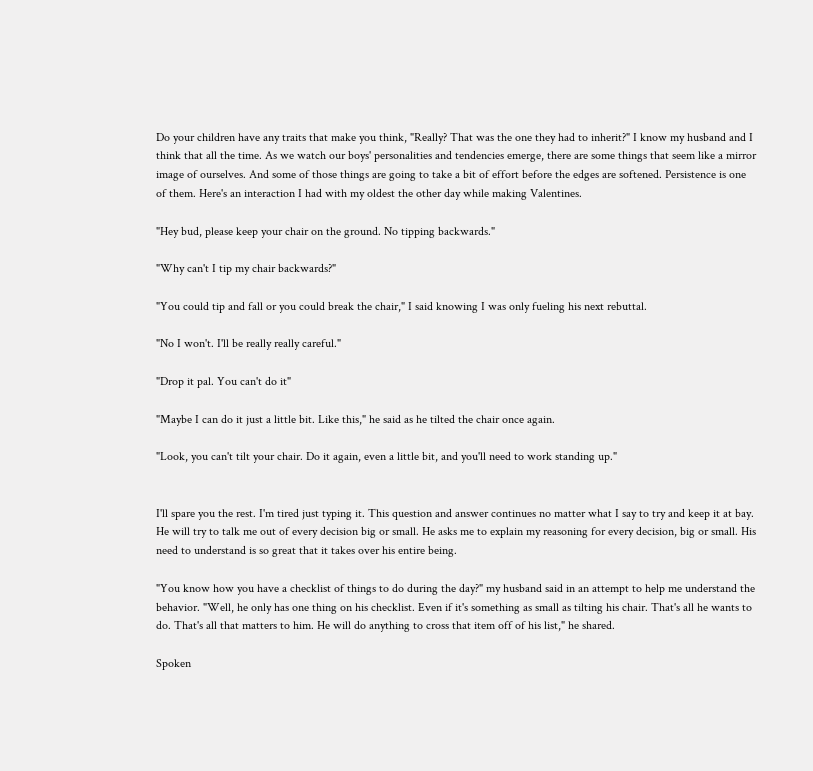Do your children have any traits that make you think, "Really? That was the one they had to inherit?" I know my husband and I think that all the time. As we watch our boys' personalities and tendencies emerge, there are some things that seem like a mirror image of ourselves. And some of those things are going to take a bit of effort before the edges are softened. Persistence is one of them. Here's an interaction I had with my oldest the other day while making Valentines.

"Hey bud, please keep your chair on the ground. No tipping backwards."

"Why can't I tip my chair backwards?"

"You could tip and fall or you could break the chair," I said knowing I was only fueling his next rebuttal.

"No I won't. I'll be really really careful."

"Drop it pal. You can't do it"

"Maybe I can do it just a little bit. Like this," he said as he tilted the chair once again.

"Look, you can't tilt your chair. Do it again, even a little bit, and you'll need to work standing up."


I'll spare you the rest. I'm tired just typing it. This question and answer continues no matter what I say to try and keep it at bay. He will try to talk me out of every decision big or small. He asks me to explain my reasoning for every decision, big or small. His need to understand is so great that it takes over his entire being.

"You know how you have a checklist of things to do during the day?" my husband said in an attempt to help me understand the behavior. "Well, he only has one thing on his checklist. Even if it's something as small as tilting his chair. That's all he wants to do. That's all that matters to him. He will do anything to cross that item off of his list," he shared.

Spoken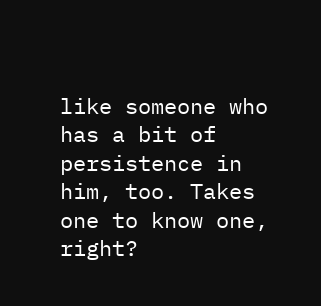like someone who has a bit of persistence in him, too. Takes one to know one, right?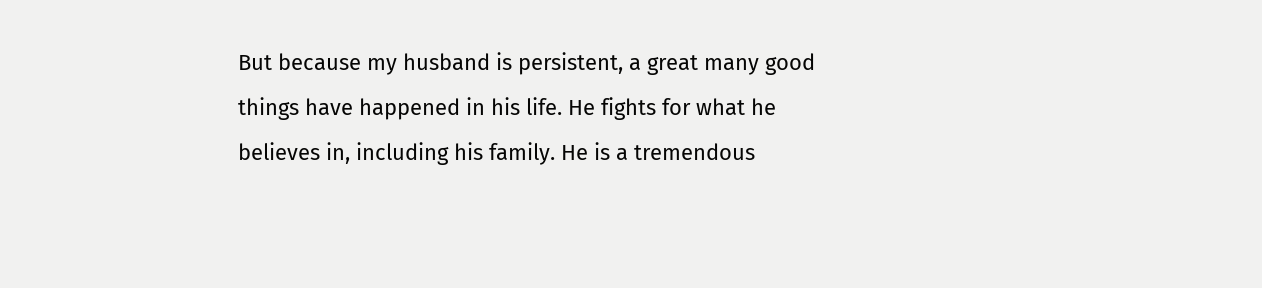But because my husband is persistent, a great many good things have happened in his life. He fights for what he believes in, including his family. He is a tremendous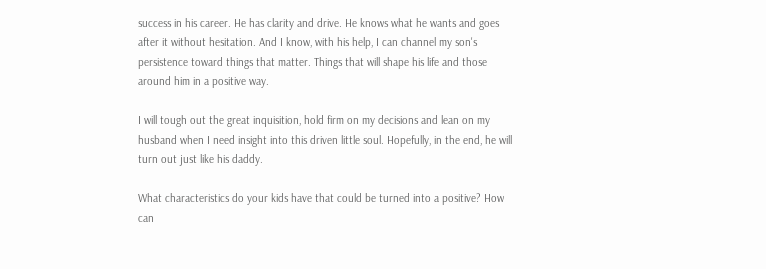success in his career. He has clarity and drive. He knows what he wants and goes after it without hesitation. And I know, with his help, I can channel my son's persistence toward things that matter. Things that will shape his life and those around him in a positive way.

I will tough out the great inquisition, hold firm on my decisions and lean on my husband when I need insight into this driven little soul. Hopefully, in the end, he will turn out just like his daddy.

What characteristics do your kids have that could be turned into a positive? How can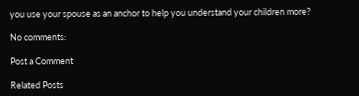you use your spouse as an anchor to help you understand your children more?

No comments:

Post a Comment

Related Posts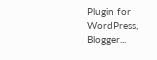Plugin for WordPress, Blogger...